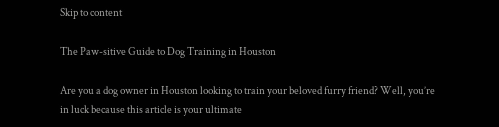Skip to content

The Paw-sitive Guide to Dog Training in Houston

Are you a dog owner in Houston looking to train your beloved furry friend? Well, you’re in luck because this article is your ultimate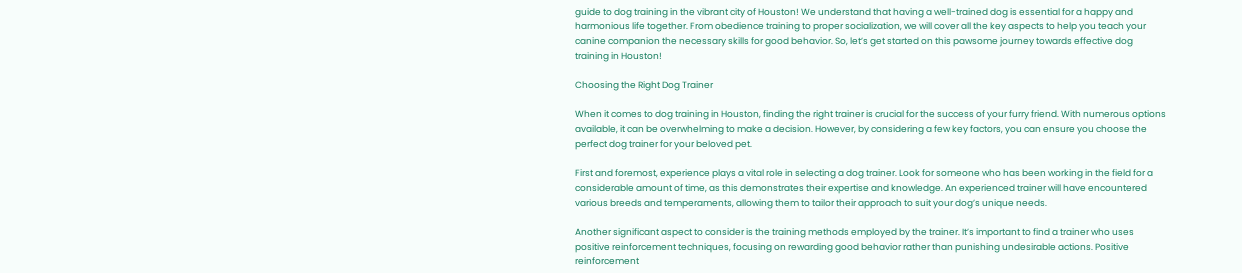guide to dog training in the vibrant city of Houston! We understand that having a well-trained dog is essential for a happy and harmonious life together. From obedience training to proper socialization, we will cover all the key aspects to help you teach your canine companion the necessary skills for good behavior. So, let’s get started on this pawsome journey towards effective dog training in Houston!

Choosing the Right Dog Trainer

When it comes to dog training in Houston, finding the right trainer is crucial for the success of your furry friend. With numerous options available, it can be overwhelming to make a decision. However, by considering a few key factors, you can ensure you choose the perfect dog trainer for your beloved pet.

First and foremost, experience plays a vital role in selecting a dog trainer. Look for someone who has been working in the field for a considerable amount of time, as this demonstrates their expertise and knowledge. An experienced trainer will have encountered various breeds and temperaments, allowing them to tailor their approach to suit your dog’s unique needs.

Another significant aspect to consider is the training methods employed by the trainer. It’s important to find a trainer who uses positive reinforcement techniques, focusing on rewarding good behavior rather than punishing undesirable actions. Positive reinforcement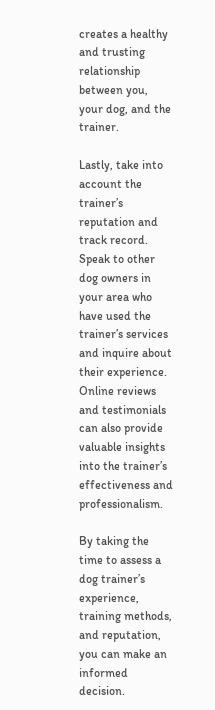creates a healthy and trusting relationship between you, your dog, and the trainer.

Lastly, take into account the trainer’s reputation and track record. Speak to other dog owners in your area who have used the trainer’s services and inquire about their experience. Online reviews and testimonials can also provide valuable insights into the trainer’s effectiveness and professionalism.

By taking the time to assess a dog trainer’s experience, training methods, and reputation, you can make an informed decision.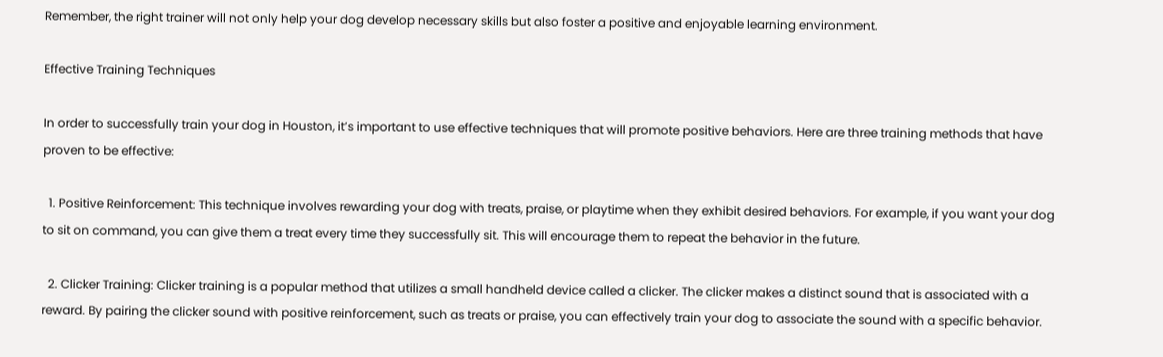Remember, the right trainer will not only help your dog develop necessary skills but also foster a positive and enjoyable learning environment.

Effective Training Techniques

In order to successfully train your dog in Houston, it’s important to use effective techniques that will promote positive behaviors. Here are three training methods that have proven to be effective:

  1. Positive Reinforcement: This technique involves rewarding your dog with treats, praise, or playtime when they exhibit desired behaviors. For example, if you want your dog to sit on command, you can give them a treat every time they successfully sit. This will encourage them to repeat the behavior in the future.

  2. Clicker Training: Clicker training is a popular method that utilizes a small handheld device called a clicker. The clicker makes a distinct sound that is associated with a reward. By pairing the clicker sound with positive reinforcement, such as treats or praise, you can effectively train your dog to associate the sound with a specific behavior.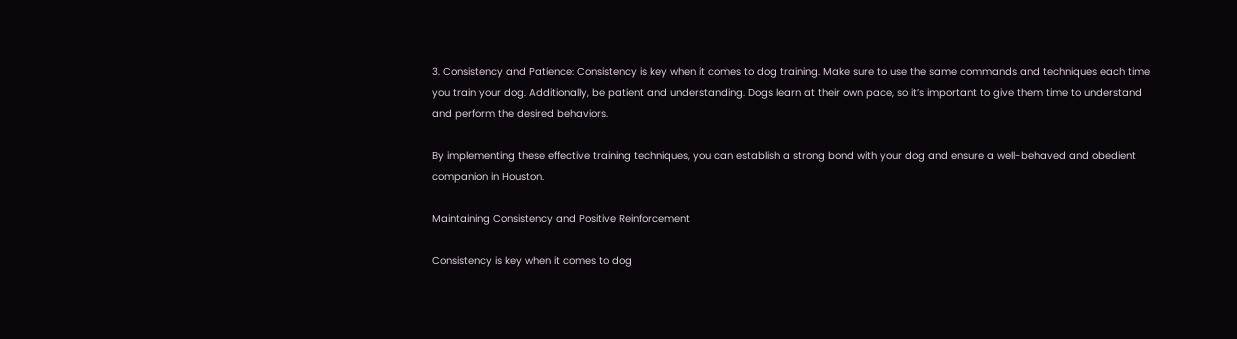3. Consistency and Patience: Consistency is key when it comes to dog training. Make sure to use the same commands and techniques each time you train your dog. Additionally, be patient and understanding. Dogs learn at their own pace, so it’s important to give them time to understand and perform the desired behaviors.

By implementing these effective training techniques, you can establish a strong bond with your dog and ensure a well-behaved and obedient companion in Houston.

Maintaining Consistency and Positive Reinforcement

Consistency is key when it comes to dog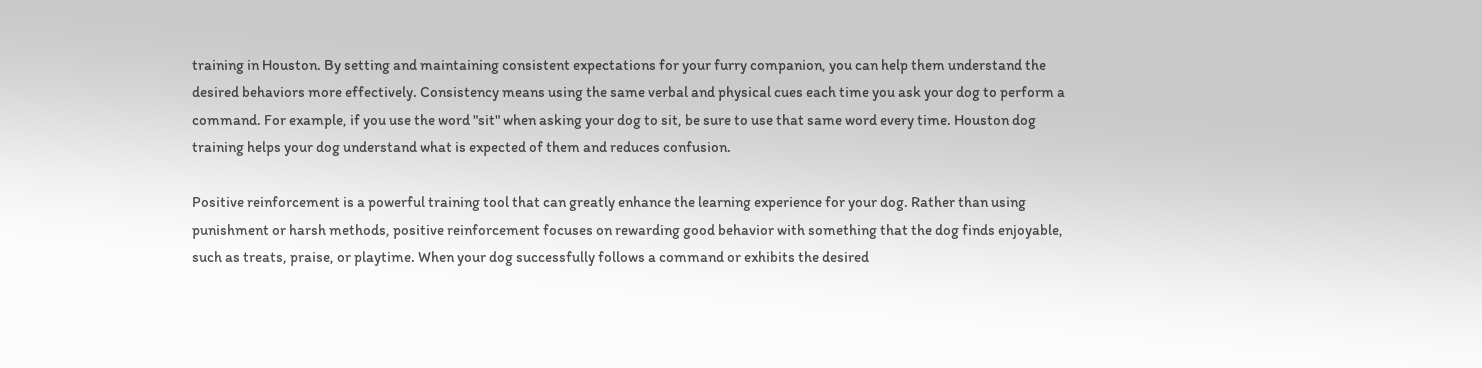training in Houston. By setting and maintaining consistent expectations for your furry companion, you can help them understand the desired behaviors more effectively. Consistency means using the same verbal and physical cues each time you ask your dog to perform a command. For example, if you use the word "sit" when asking your dog to sit, be sure to use that same word every time. Houston dog training helps your dog understand what is expected of them and reduces confusion.

Positive reinforcement is a powerful training tool that can greatly enhance the learning experience for your dog. Rather than using punishment or harsh methods, positive reinforcement focuses on rewarding good behavior with something that the dog finds enjoyable, such as treats, praise, or playtime. When your dog successfully follows a command or exhibits the desired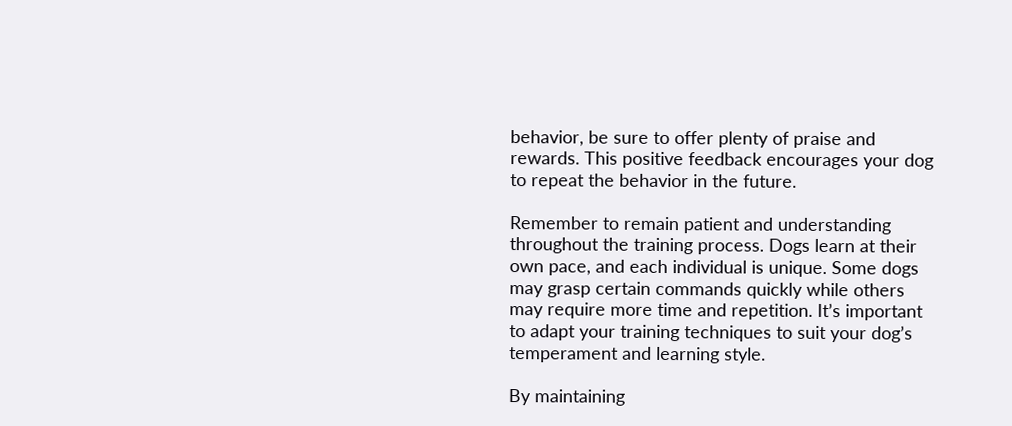behavior, be sure to offer plenty of praise and rewards. This positive feedback encourages your dog to repeat the behavior in the future.

Remember to remain patient and understanding throughout the training process. Dogs learn at their own pace, and each individual is unique. Some dogs may grasp certain commands quickly while others may require more time and repetition. It’s important to adapt your training techniques to suit your dog’s temperament and learning style.

By maintaining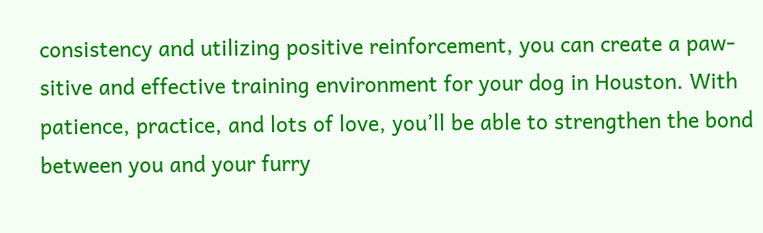consistency and utilizing positive reinforcement, you can create a paw-sitive and effective training environment for your dog in Houston. With patience, practice, and lots of love, you’ll be able to strengthen the bond between you and your furry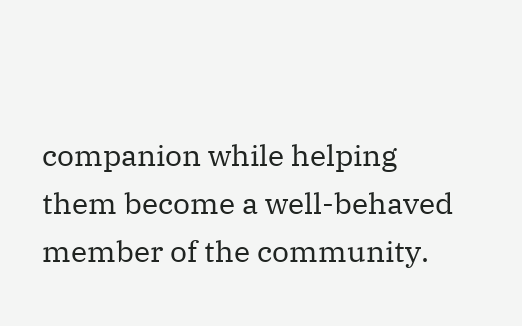companion while helping them become a well-behaved member of the community.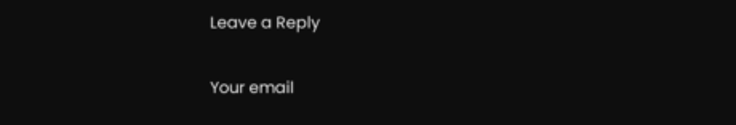Leave a Reply

Your email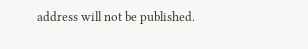address will not be published.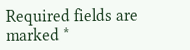Required fields are marked *